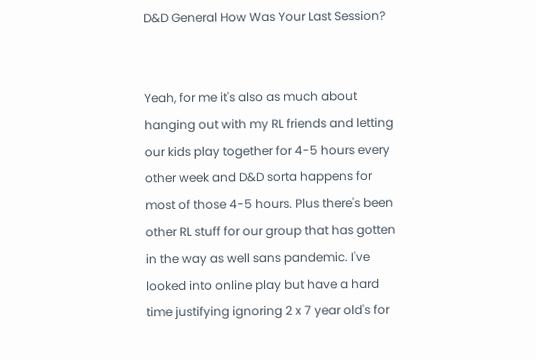D&D General How Was Your Last Session?


Yeah, for me it's also as much about hanging out with my RL friends and letting our kids play together for 4-5 hours every other week and D&D sorta happens for most of those 4-5 hours. Plus there's been other RL stuff for our group that has gotten in the way as well sans pandemic. I've looked into online play but have a hard time justifying ignoring 2 x 7 year old's for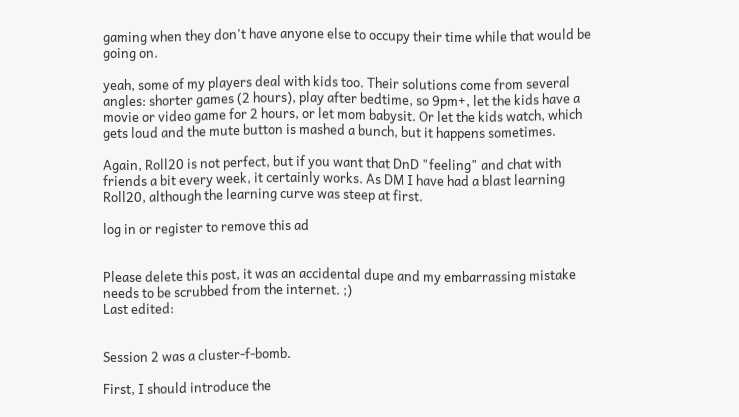gaming when they don't have anyone else to occupy their time while that would be going on.

yeah, some of my players deal with kids too. Their solutions come from several angles: shorter games (2 hours), play after bedtime, so 9pm+, let the kids have a movie or video game for 2 hours, or let mom babysit. Or let the kids watch, which gets loud and the mute button is mashed a bunch, but it happens sometimes.

Again, Roll20 is not perfect, but if you want that DnD "feeling" and chat with friends a bit every week, it certainly works. As DM I have had a blast learning Roll20, although the learning curve was steep at first.

log in or register to remove this ad


Please delete this post, it was an accidental dupe and my embarrassing mistake needs to be scrubbed from the internet. ;)
Last edited:


Session 2 was a cluster-f-bomb.

First, I should introduce the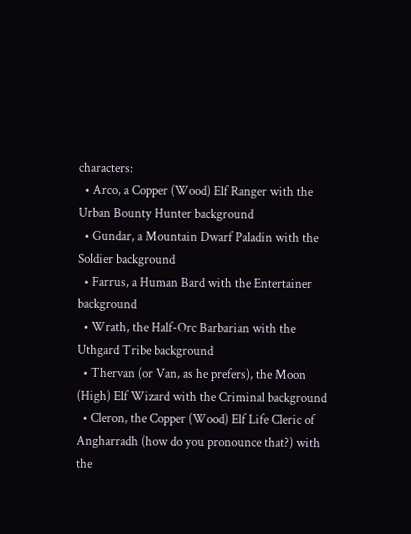characters:
  • Arco, a Copper (Wood) Elf Ranger with the Urban Bounty Hunter background
  • Gundar, a Mountain Dwarf Paladin with the Soldier background
  • Farrus, a Human Bard with the Entertainer background
  • Wrath, the Half-Orc Barbarian with the Uthgard Tribe background
  • Thervan (or Van, as he prefers), the Moon (High) Elf Wizard with the Criminal background
  • Cleron, the Copper (Wood) Elf Life Cleric of Angharradh (how do you pronounce that?) with the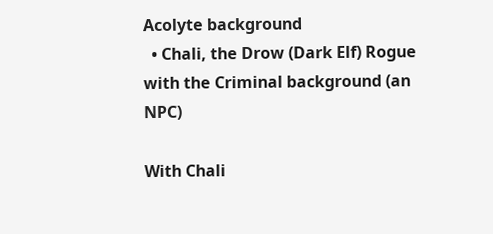Acolyte background
  • Chali, the Drow (Dark Elf) Rogue with the Criminal background (an NPC)

With Chali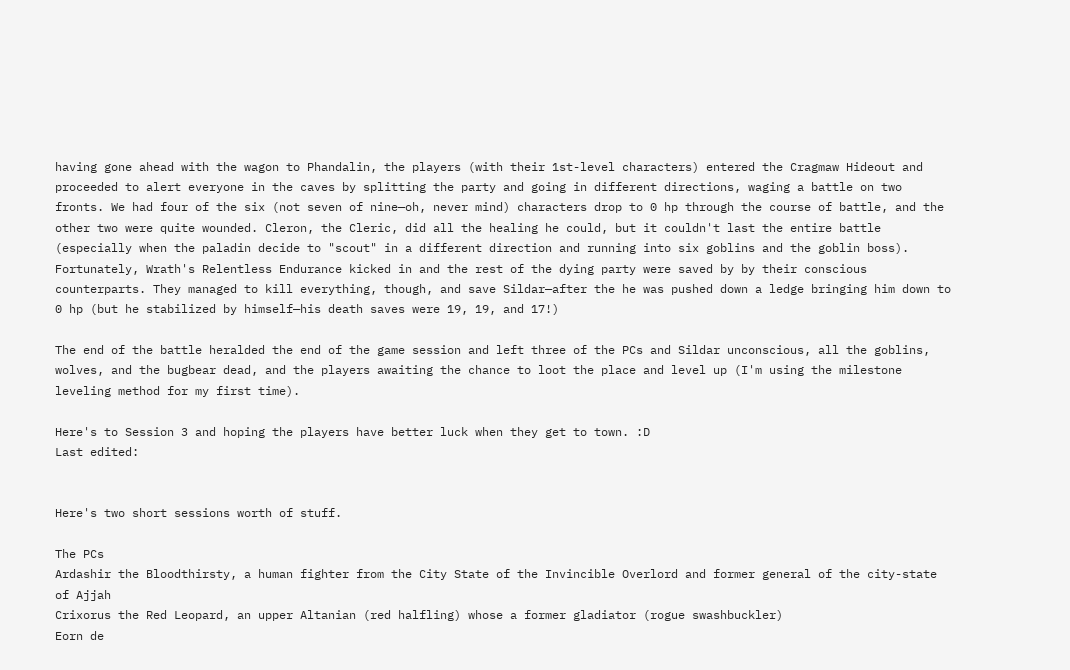having gone ahead with the wagon to Phandalin, the players (with their 1st-level characters) entered the Cragmaw Hideout and proceeded to alert everyone in the caves by splitting the party and going in different directions, waging a battle on two fronts. We had four of the six (not seven of nine—oh, never mind) characters drop to 0 hp through the course of battle, and the other two were quite wounded. Cleron, the Cleric, did all the healing he could, but it couldn't last the entire battle (especially when the paladin decide to "scout" in a different direction and running into six goblins and the goblin boss). Fortunately, Wrath's Relentless Endurance kicked in and the rest of the dying party were saved by by their conscious counterparts. They managed to kill everything, though, and save Sildar—after the he was pushed down a ledge bringing him down to 0 hp (but he stabilized by himself—his death saves were 19, 19, and 17!)

The end of the battle heralded the end of the game session and left three of the PCs and Sildar unconscious, all the goblins, wolves, and the bugbear dead, and the players awaiting the chance to loot the place and level up (I'm using the milestone leveling method for my first time).

Here's to Session 3 and hoping the players have better luck when they get to town. :D
Last edited:


Here's two short sessions worth of stuff.

The PCs
Ardashir the Bloodthirsty, a human fighter from the City State of the Invincible Overlord and former general of the city-state of Ajjah
Crixorus the Red Leopard, an upper Altanian (red halfling) whose a former gladiator (rogue swashbuckler)
Eorn de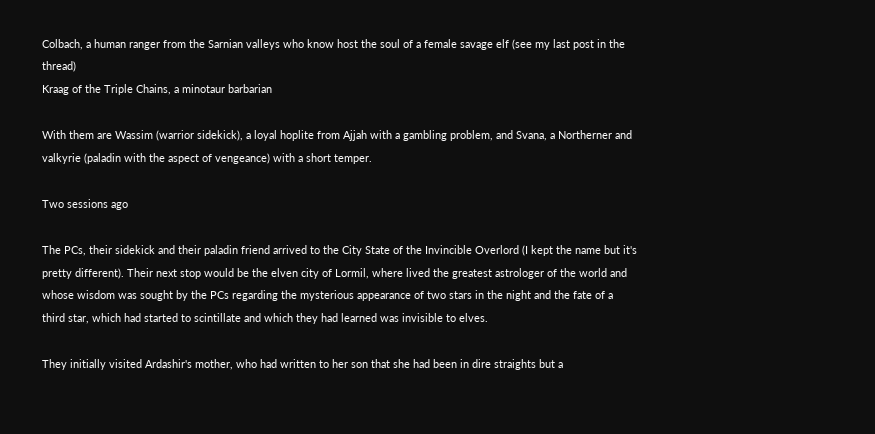Colbach, a human ranger from the Sarnian valleys who know host the soul of a female savage elf (see my last post in the thread)
Kraag of the Triple Chains, a minotaur barbarian

With them are Wassim (warrior sidekick), a loyal hoplite from Ajjah with a gambling problem, and Svana, a Northerner and valkyrie (paladin with the aspect of vengeance) with a short temper.

Two sessions ago

The PCs, their sidekick and their paladin friend arrived to the City State of the Invincible Overlord (I kept the name but it's pretty different). Their next stop would be the elven city of Lormil, where lived the greatest astrologer of the world and whose wisdom was sought by the PCs regarding the mysterious appearance of two stars in the night and the fate of a third star, which had started to scintillate and which they had learned was invisible to elves.

They initially visited Ardashir's mother, who had written to her son that she had been in dire straights but a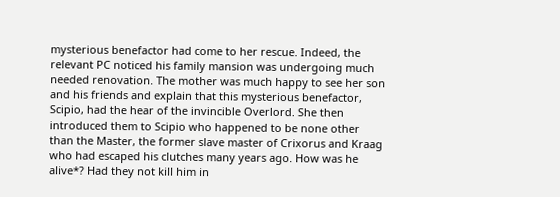mysterious benefactor had come to her rescue. Indeed, the relevant PC noticed his family mansion was undergoing much needed renovation. The mother was much happy to see her son and his friends and explain that this mysterious benefactor, Scipio, had the hear of the invincible Overlord. She then introduced them to Scipio who happened to be none other than the Master, the former slave master of Crixorus and Kraag who had escaped his clutches many years ago. How was he alive*? Had they not kill him in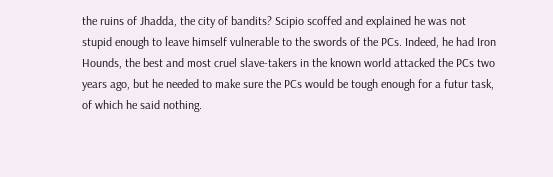the ruins of Jhadda, the city of bandits? Scipio scoffed and explained he was not stupid enough to leave himself vulnerable to the swords of the PCs. Indeed, he had Iron Hounds, the best and most cruel slave-takers in the known world attacked the PCs two years ago, but he needed to make sure the PCs would be tough enough for a futur task, of which he said nothing.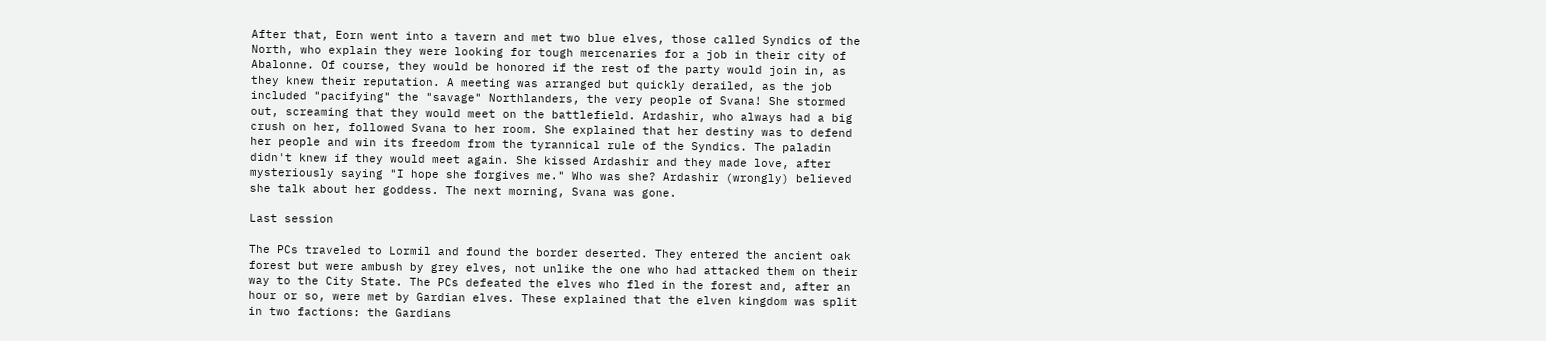After that, Eorn went into a tavern and met two blue elves, those called Syndics of the North, who explain they were looking for tough mercenaries for a job in their city of Abalonne. Of course, they would be honored if the rest of the party would join in, as they knew their reputation. A meeting was arranged but quickly derailed, as the job included "pacifying" the "savage" Northlanders, the very people of Svana! She stormed out, screaming that they would meet on the battlefield. Ardashir, who always had a big crush on her, followed Svana to her room. She explained that her destiny was to defend her people and win its freedom from the tyrannical rule of the Syndics. The paladin didn't knew if they would meet again. She kissed Ardashir and they made love, after mysteriously saying "I hope she forgives me." Who was she? Ardashir (wrongly) believed she talk about her goddess. The next morning, Svana was gone.

Last session

The PCs traveled to Lormil and found the border deserted. They entered the ancient oak forest but were ambush by grey elves, not unlike the one who had attacked them on their way to the City State. The PCs defeated the elves who fled in the forest and, after an hour or so, were met by Gardian elves. These explained that the elven kingdom was split in two factions: the Gardians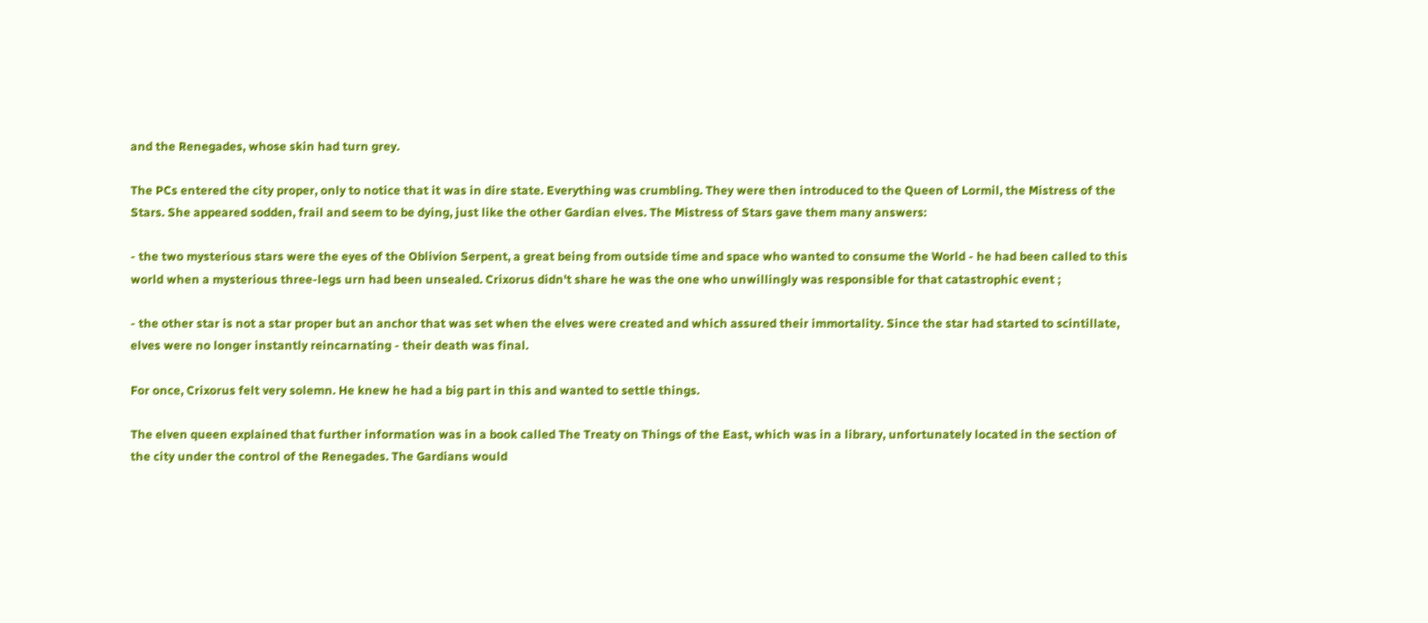and the Renegades, whose skin had turn grey.

The PCs entered the city proper, only to notice that it was in dire state. Everything was crumbling. They were then introduced to the Queen of Lormil, the Mistress of the Stars. She appeared sodden, frail and seem to be dying, just like the other Gardian elves. The Mistress of Stars gave them many answers:

- the two mysterious stars were the eyes of the Oblivion Serpent, a great being from outside time and space who wanted to consume the World - he had been called to this world when a mysterious three-legs urn had been unsealed. Crixorus didn't share he was the one who unwillingly was responsible for that catastrophic event ;

- the other star is not a star proper but an anchor that was set when the elves were created and which assured their immortality. Since the star had started to scintillate, elves were no longer instantly reincarnating - their death was final.

For once, Crixorus felt very solemn. He knew he had a big part in this and wanted to settle things.

The elven queen explained that further information was in a book called The Treaty on Things of the East, which was in a library, unfortunately located in the section of the city under the control of the Renegades. The Gardians would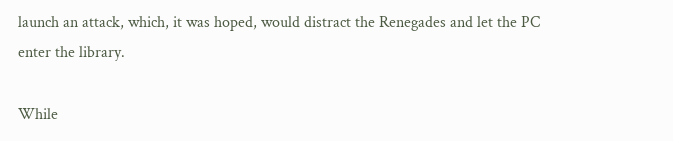launch an attack, which, it was hoped, would distract the Renegades and let the PC enter the library.

While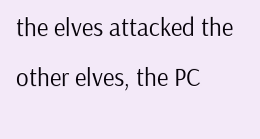the elves attacked the other elves, the PC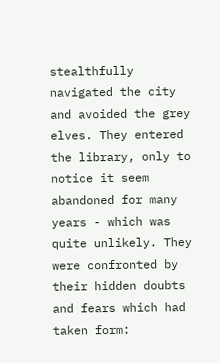stealthfully navigated the city and avoided the grey elves. They entered the library, only to notice it seem abandoned for many years - which was quite unlikely. They were confronted by their hidden doubts and fears which had taken form: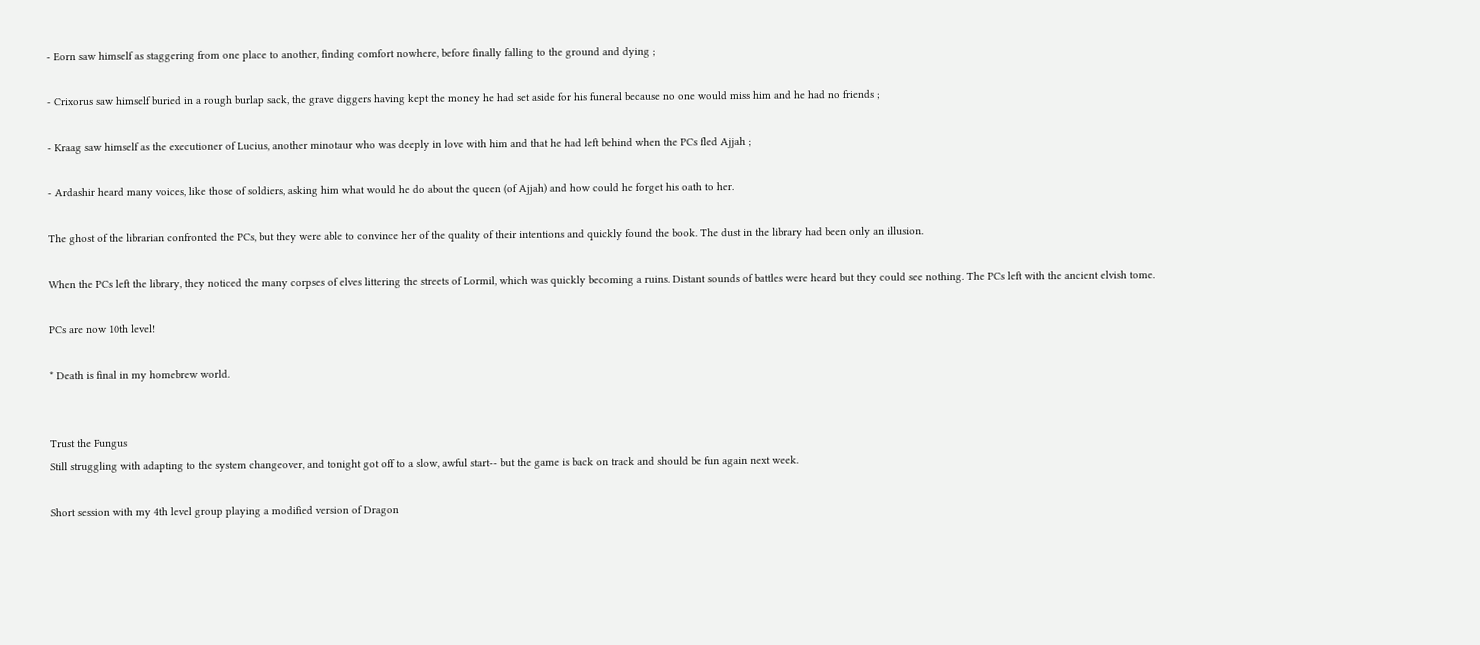- Eorn saw himself as staggering from one place to another, finding comfort nowhere, before finally falling to the ground and dying ;

- Crixorus saw himself buried in a rough burlap sack, the grave diggers having kept the money he had set aside for his funeral because no one would miss him and he had no friends ;

- Kraag saw himself as the executioner of Lucius, another minotaur who was deeply in love with him and that he had left behind when the PCs fled Ajjah ;

- Ardashir heard many voices, like those of soldiers, asking him what would he do about the queen (of Ajjah) and how could he forget his oath to her.

The ghost of the librarian confronted the PCs, but they were able to convince her of the quality of their intentions and quickly found the book. The dust in the library had been only an illusion.

When the PCs left the library, they noticed the many corpses of elves littering the streets of Lormil, which was quickly becoming a ruins. Distant sounds of battles were heard but they could see nothing. The PCs left with the ancient elvish tome.

PCs are now 10th level!

* Death is final in my homebrew world.


Trust the Fungus
Still struggling with adapting to the system changeover, and tonight got off to a slow, awful start-- but the game is back on track and should be fun again next week.

Short session with my 4th level group playing a modified version of Dragon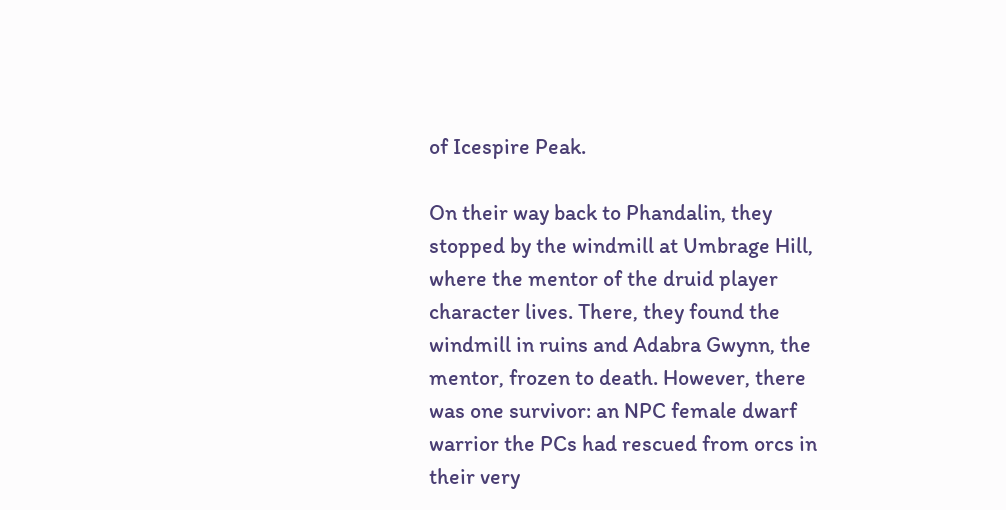of Icespire Peak.

On their way back to Phandalin, they stopped by the windmill at Umbrage Hill, where the mentor of the druid player character lives. There, they found the windmill in ruins and Adabra Gwynn, the mentor, frozen to death. However, there was one survivor: an NPC female dwarf warrior the PCs had rescued from orcs in their very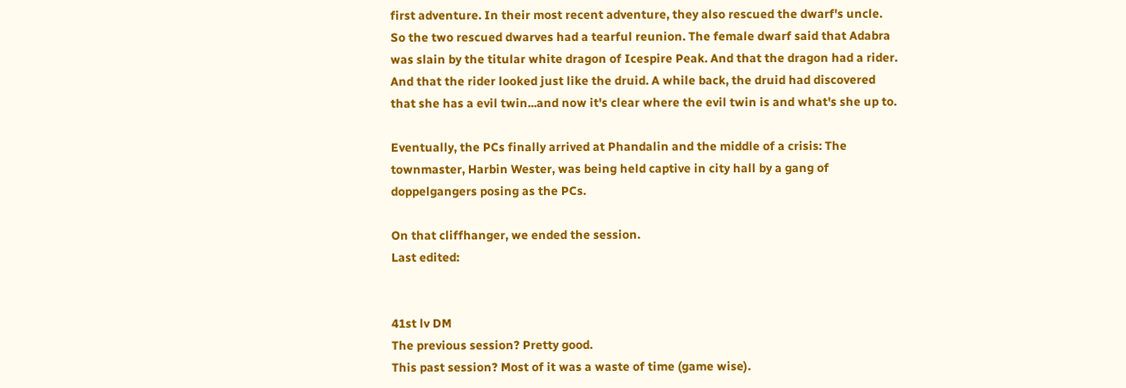first adventure. In their most recent adventure, they also rescued the dwarf's uncle. So the two rescued dwarves had a tearful reunion. The female dwarf said that Adabra was slain by the titular white dragon of Icespire Peak. And that the dragon had a rider. And that the rider looked just like the druid. A while back, the druid had discovered that she has a evil twin...and now it's clear where the evil twin is and what's she up to.

Eventually, the PCs finally arrived at Phandalin and the middle of a crisis: The townmaster, Harbin Wester, was being held captive in city hall by a gang of doppelgangers posing as the PCs.

On that cliffhanger, we ended the session.
Last edited:


41st lv DM
The previous session? Pretty good.
This past session? Most of it was a waste of time (game wise).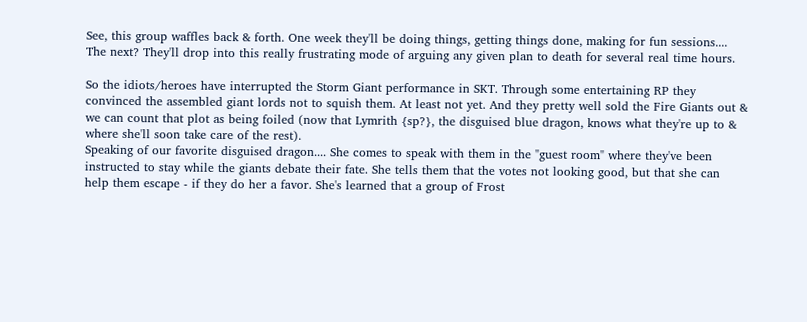See, this group waffles back & forth. One week they'll be doing things, getting things done, making for fun sessions.... The next? They'll drop into this really frustrating mode of arguing any given plan to death for several real time hours.

So the idiots/heroes have interrupted the Storm Giant performance in SKT. Through some entertaining RP they convinced the assembled giant lords not to squish them. At least not yet. And they pretty well sold the Fire Giants out & we can count that plot as being foiled (now that Lymrith {sp?}, the disguised blue dragon, knows what they're up to & where she'll soon take care of the rest).
Speaking of our favorite disguised dragon.... She comes to speak with them in the "guest room" where they've been instructed to stay while the giants debate their fate. She tells them that the votes not looking good, but that she can help them escape - if they do her a favor. She's learned that a group of Frost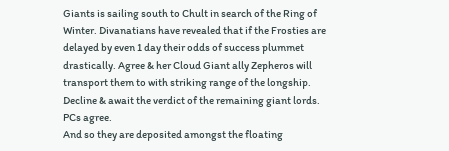Giants is sailing south to Chult in search of the Ring of Winter. Divanatians have revealed that if the Frosties are delayed by even 1 day their odds of success plummet drastically. Agree & her Cloud Giant ally Zepheros will transport them to with striking range of the longship. Decline & await the verdict of the remaining giant lords.
PCs agree.
And so they are deposited amongst the floating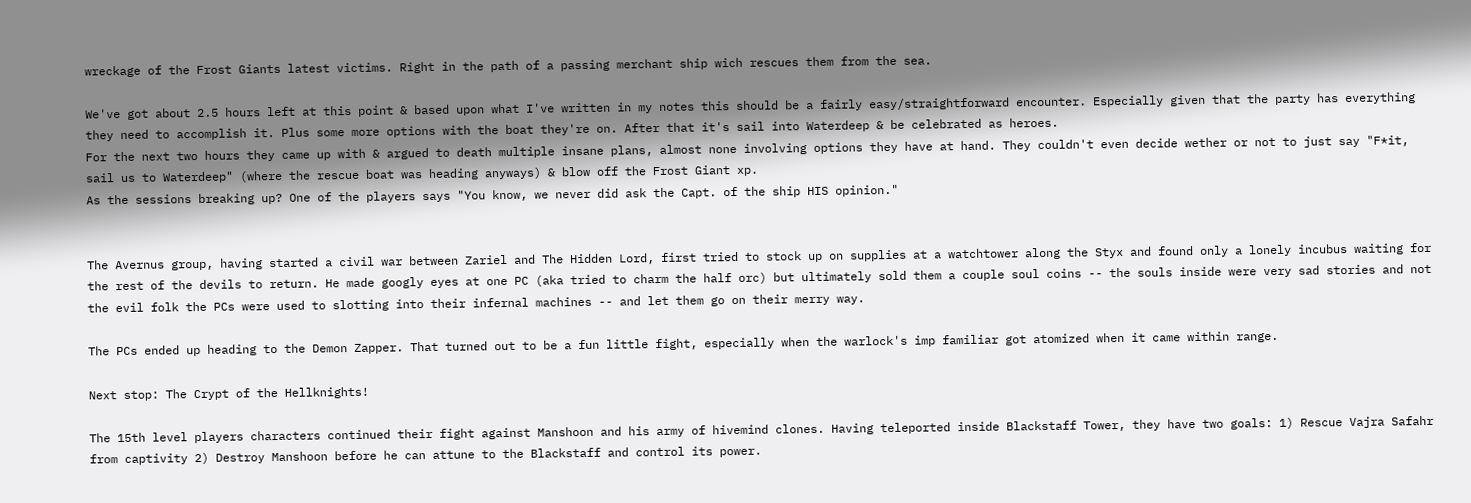wreckage of the Frost Giants latest victims. Right in the path of a passing merchant ship wich rescues them from the sea.

We've got about 2.5 hours left at this point & based upon what I've written in my notes this should be a fairly easy/straightforward encounter. Especially given that the party has everything they need to accomplish it. Plus some more options with the boat they're on. After that it's sail into Waterdeep & be celebrated as heroes.
For the next two hours they came up with & argued to death multiple insane plans, almost none involving options they have at hand. They couldn't even decide wether or not to just say "F*it, sail us to Waterdeep" (where the rescue boat was heading anyways) & blow off the Frost Giant xp.
As the sessions breaking up? One of the players says "You know, we never did ask the Capt. of the ship HIS opinion."


The Avernus group, having started a civil war between Zariel and The Hidden Lord, first tried to stock up on supplies at a watchtower along the Styx and found only a lonely incubus waiting for the rest of the devils to return. He made googly eyes at one PC (aka tried to charm the half orc) but ultimately sold them a couple soul coins -- the souls inside were very sad stories and not the evil folk the PCs were used to slotting into their infernal machines -- and let them go on their merry way.

The PCs ended up heading to the Demon Zapper. That turned out to be a fun little fight, especially when the warlock's imp familiar got atomized when it came within range.

Next stop: The Crypt of the Hellknights!

The 15th level players characters continued their fight against Manshoon and his army of hivemind clones. Having teleported inside Blackstaff Tower, they have two goals: 1) Rescue Vajra Safahr from captivity 2) Destroy Manshoon before he can attune to the Blackstaff and control its power.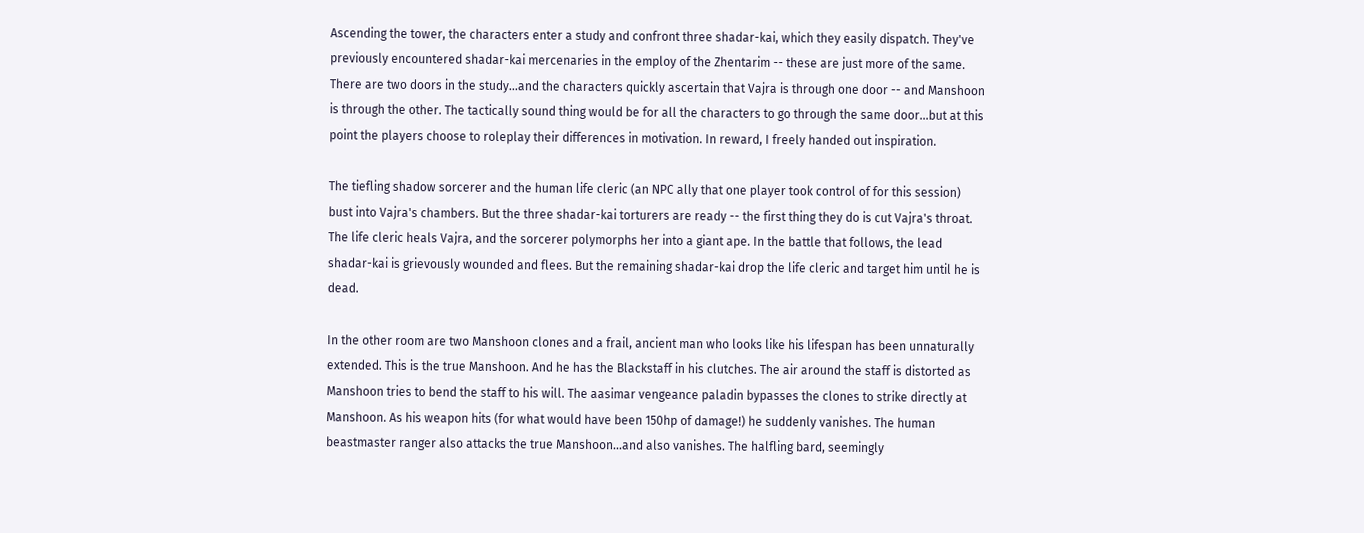Ascending the tower, the characters enter a study and confront three shadar-kai, which they easily dispatch. They've previously encountered shadar-kai mercenaries in the employ of the Zhentarim -- these are just more of the same. There are two doors in the study...and the characters quickly ascertain that Vajra is through one door -- and Manshoon is through the other. The tactically sound thing would be for all the characters to go through the same door...but at this point the players choose to roleplay their differences in motivation. In reward, I freely handed out inspiration.

The tiefling shadow sorcerer and the human life cleric (an NPC ally that one player took control of for this session) bust into Vajra's chambers. But the three shadar-kai torturers are ready -- the first thing they do is cut Vajra's throat. The life cleric heals Vajra, and the sorcerer polymorphs her into a giant ape. In the battle that follows, the lead shadar-kai is grievously wounded and flees. But the remaining shadar-kai drop the life cleric and target him until he is dead.

In the other room are two Manshoon clones and a frail, ancient man who looks like his lifespan has been unnaturally extended. This is the true Manshoon. And he has the Blackstaff in his clutches. The air around the staff is distorted as Manshoon tries to bend the staff to his will. The aasimar vengeance paladin bypasses the clones to strike directly at Manshoon. As his weapon hits (for what would have been 150hp of damage!) he suddenly vanishes. The human beastmaster ranger also attacks the true Manshoon...and also vanishes. The halfling bard, seemingly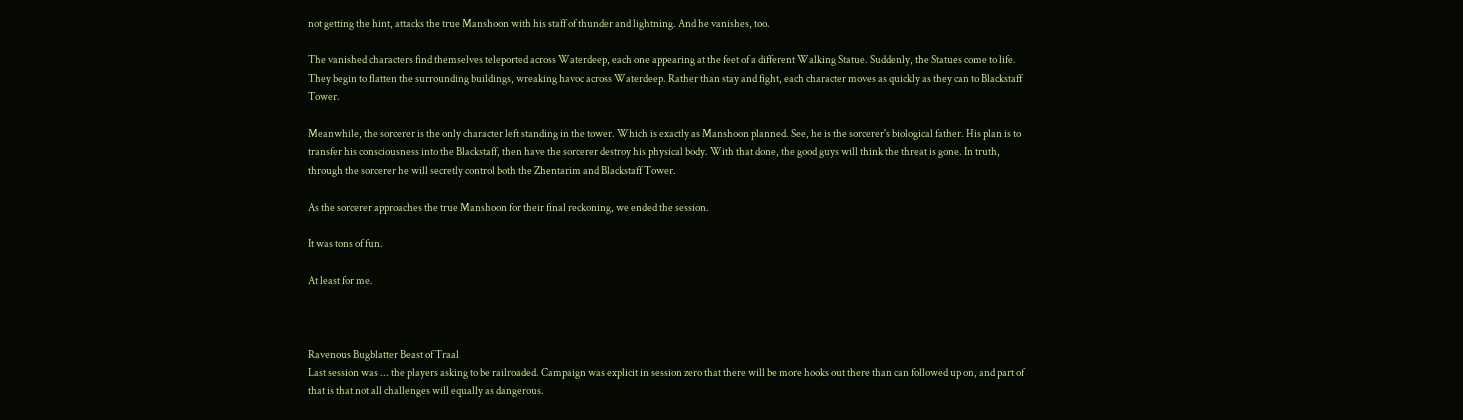not getting the hint, attacks the true Manshoon with his staff of thunder and lightning. And he vanishes, too.

The vanished characters find themselves teleported across Waterdeep, each one appearing at the feet of a different Walking Statue. Suddenly, the Statues come to life. They begin to flatten the surrounding buildings, wreaking havoc across Waterdeep. Rather than stay and fight, each character moves as quickly as they can to Blackstaff Tower.

Meanwhile, the sorcerer is the only character left standing in the tower. Which is exactly as Manshoon planned. See, he is the sorcerer's biological father. His plan is to transfer his consciousness into the Blackstaff, then have the sorcerer destroy his physical body. With that done, the good guys will think the threat is gone. In truth, through the sorcerer he will secretly control both the Zhentarim and Blackstaff Tower.

As the sorcerer approaches the true Manshoon for their final reckoning, we ended the session.

It was tons of fun.

At least for me.



Ravenous Bugblatter Beast of Traal
Last session was ... the players asking to be railroaded. Campaign was explicit in session zero that there will be more hooks out there than can followed up on, and part of that is that not all challenges will equally as dangerous.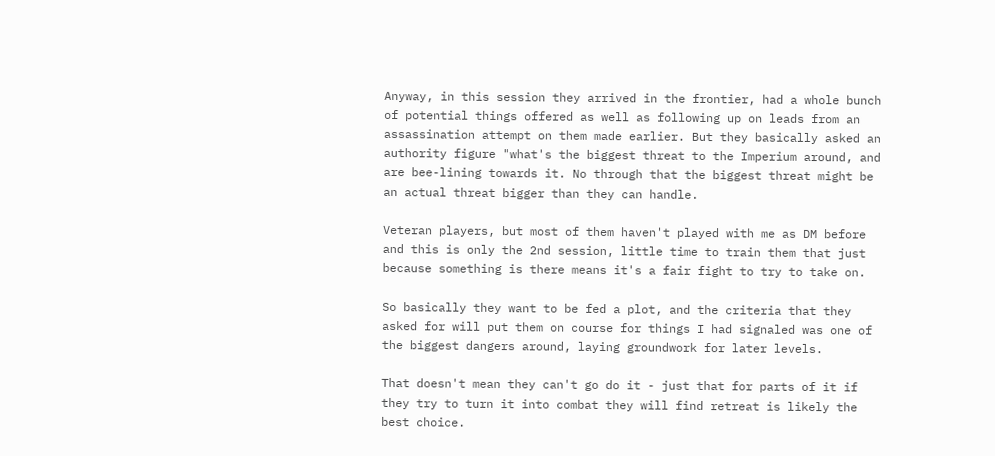Anyway, in this session they arrived in the frontier, had a whole bunch of potential things offered as well as following up on leads from an assassination attempt on them made earlier. But they basically asked an authority figure "what's the biggest threat to the Imperium around, and are bee-lining towards it. No through that the biggest threat might be an actual threat bigger than they can handle.

Veteran players, but most of them haven't played with me as DM before and this is only the 2nd session, little time to train them that just because something is there means it's a fair fight to try to take on.

So basically they want to be fed a plot, and the criteria that they asked for will put them on course for things I had signaled was one of the biggest dangers around, laying groundwork for later levels.

That doesn't mean they can't go do it - just that for parts of it if they try to turn it into combat they will find retreat is likely the best choice.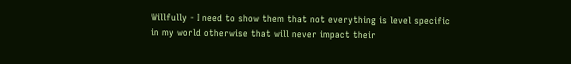Willfully - I need to show them that not everything is level specific in my world otherwise that will never impact their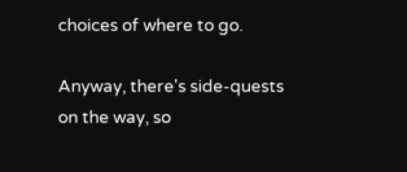choices of where to go.

Anyway, there's side-quests on the way, so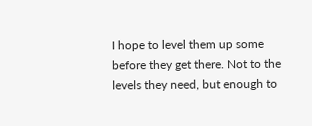I hope to level them up some before they get there. Not to the levels they need, but enough to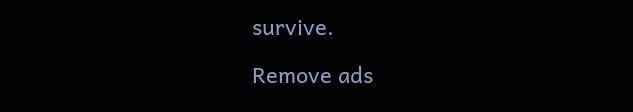survive.

Remove ads